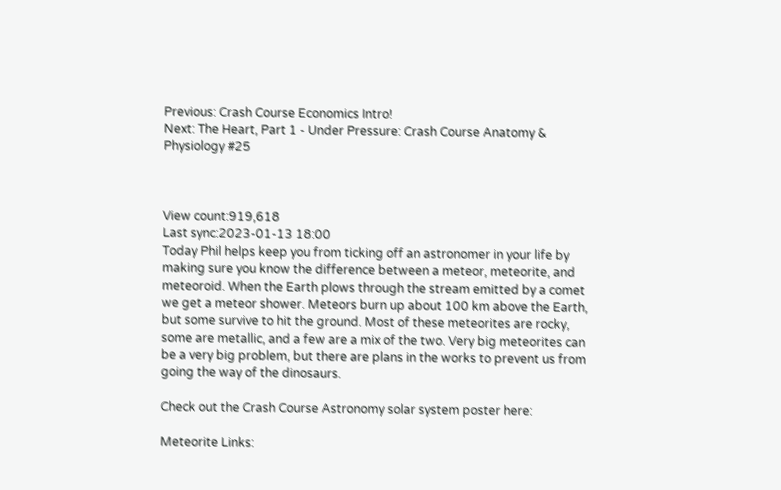Previous: Crash Course Economics Intro!
Next: The Heart, Part 1 - Under Pressure: Crash Course Anatomy & Physiology #25



View count:919,618
Last sync:2023-01-13 18:00
Today Phil helps keep you from ticking off an astronomer in your life by making sure you know the difference between a meteor, meteorite, and meteoroid. When the Earth plows through the stream emitted by a comet we get a meteor shower. Meteors burn up about 100 km above the Earth, but some survive to hit the ground. Most of these meteorites are rocky, some are metallic, and a few are a mix of the two. Very big meteorites can be a very big problem, but there are plans in the works to prevent us from going the way of the dinosaurs.

Check out the Crash Course Astronomy solar system poster here:

Meteorite Links: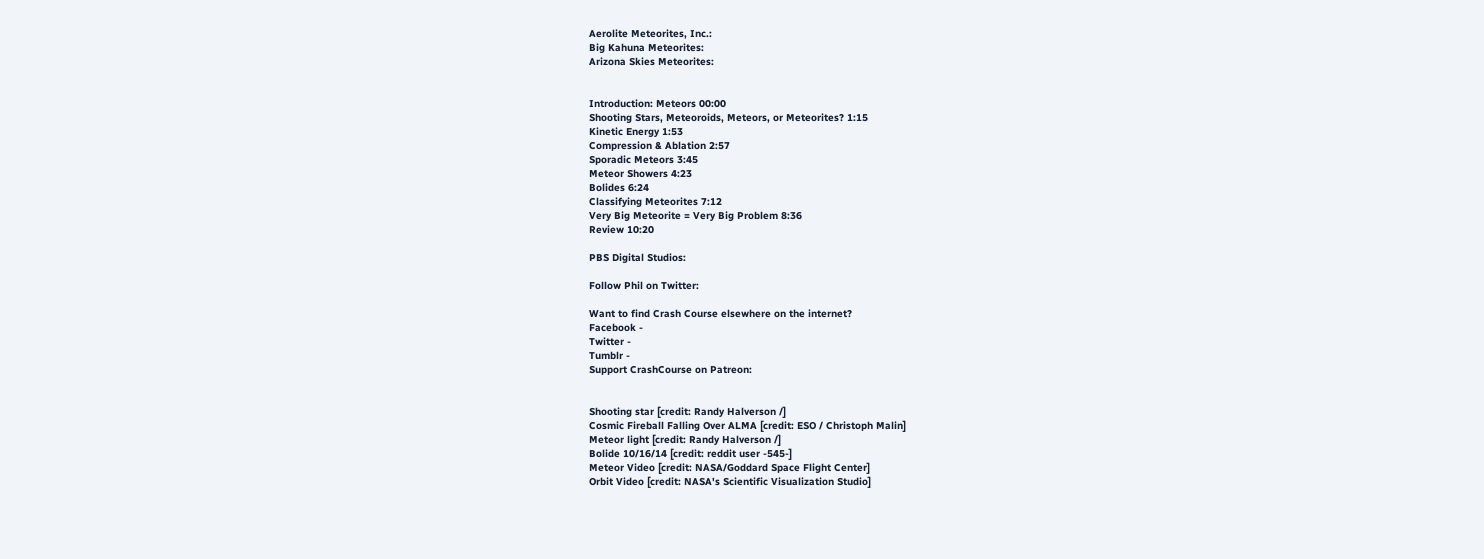Aerolite Meteorites, Inc.:
Big Kahuna Meteorites:
Arizona Skies Meteorites:


Introduction: Meteors 00:00
Shooting Stars, Meteoroids, Meteors, or Meteorites? 1:15
Kinetic Energy 1:53
Compression & Ablation 2:57
Sporadic Meteors 3:45
Meteor Showers 4:23
Bolides 6:24
Classifying Meteorites 7:12
Very Big Meteorite = Very Big Problem 8:36
Review 10:20

PBS Digital Studios:

Follow Phil on Twitter:

Want to find Crash Course elsewhere on the internet?
Facebook -
Twitter -
Tumblr -
Support CrashCourse on Patreon:


Shooting star [credit: Randy Halverson /]
Cosmic Fireball Falling Over ALMA [credit: ESO / Christoph Malin]
Meteor light [credit: Randy Halverson /]
Bolide 10/16/14 [credit: reddit user -545-]
Meteor Video [credit: NASA/Goddard Space Flight Center]
Orbit Video [credit: NASA's Scientific Visualization Studio]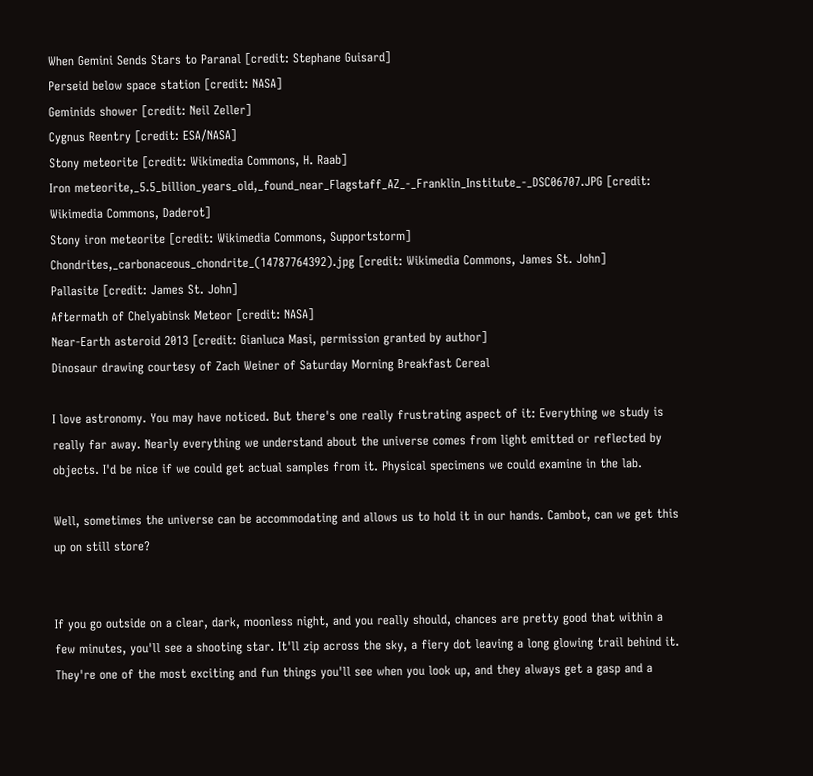When Gemini Sends Stars to Paranal [credit: Stephane Guisard]
Perseid below space station [credit: NASA]
Geminids shower [credit: Neil Zeller]
Cygnus Reentry [credit: ESA/NASA]
Stony meteorite [credit: Wikimedia Commons, H. Raab]
Iron meteorite,_5.5_billion_years_old,_found_near_Flagstaff_AZ_-_Franklin_Institute_-_DSC06707.JPG [credit: Wikimedia Commons, Daderot]
Stony iron meteorite [credit: Wikimedia Commons, Supportstorm]
Chondrites,_carbonaceous_chondrite_(14787764392).jpg [credit: Wikimedia Commons, James St. John]
Pallasite [credit: James St. John]
Aftermath of Chelyabinsk Meteor [credit: NASA]
Near-Earth asteroid 2013 [credit: Gianluca Masi, permission granted by author]
Dinosaur drawing courtesy of Zach Weiner of Saturday Morning Breakfast Cereal

I love astronomy. You may have noticed. But there's one really frustrating aspect of it: Everything we study is really far away. Nearly everything we understand about the universe comes from light emitted or reflected by objects. I'd be nice if we could get actual samples from it. Physical specimens we could examine in the lab.

Well, sometimes the universe can be accommodating and allows us to hold it in our hands. Cambot, can we get this up on still store?


If you go outside on a clear, dark, moonless night, and you really should, chances are pretty good that within a few minutes, you'll see a shooting star. It'll zip across the sky, a fiery dot leaving a long glowing trail behind it. They're one of the most exciting and fun things you'll see when you look up, and they always get a gasp and a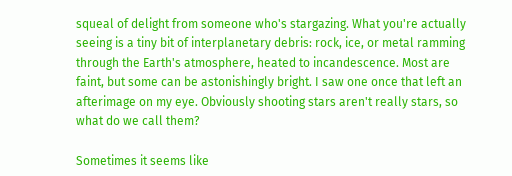squeal of delight from someone who's stargazing. What you're actually seeing is a tiny bit of interplanetary debris: rock, ice, or metal ramming through the Earth's atmosphere, heated to incandescence. Most are faint, but some can be astonishingly bright. I saw one once that left an afterimage on my eye. Obviously shooting stars aren't really stars, so what do we call them?

Sometimes it seems like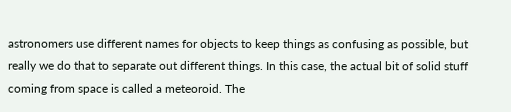astronomers use different names for objects to keep things as confusing as possible, but really we do that to separate out different things. In this case, the actual bit of solid stuff coming from space is called a meteoroid. The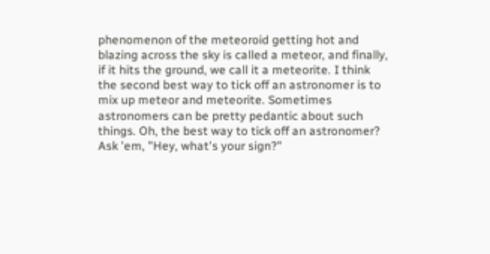phenomenon of the meteoroid getting hot and blazing across the sky is called a meteor, and finally, if it hits the ground, we call it a meteorite. I think the second best way to tick off an astronomer is to mix up meteor and meteorite. Sometimes astronomers can be pretty pedantic about such things. Oh, the best way to tick off an astronomer? Ask 'em, "Hey, what's your sign?"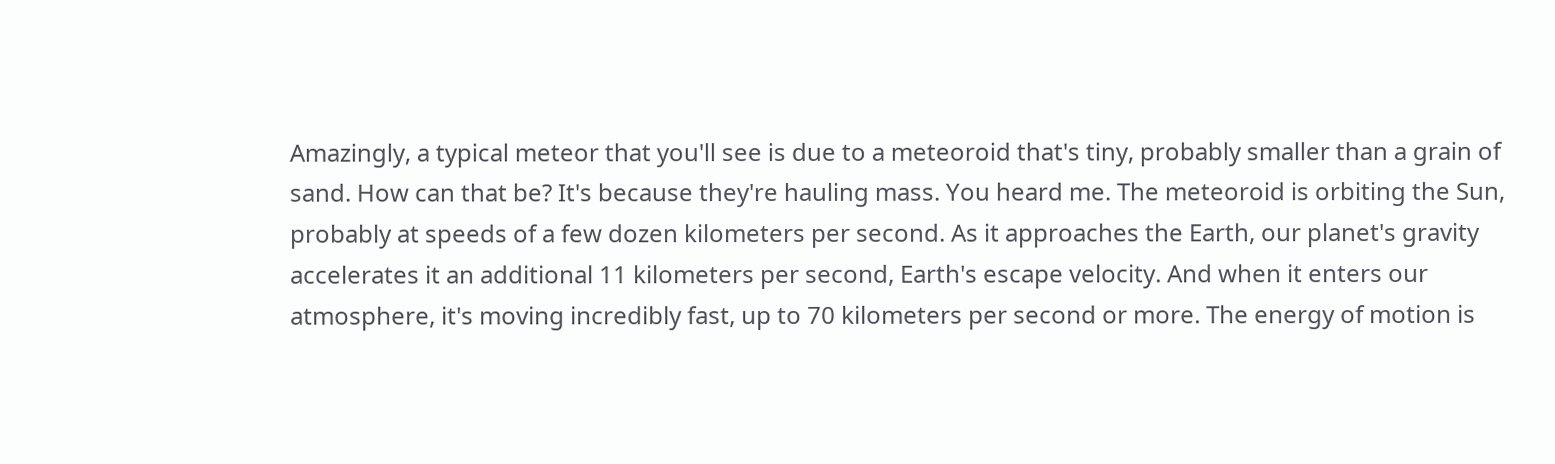Amazingly, a typical meteor that you'll see is due to a meteoroid that's tiny, probably smaller than a grain of sand. How can that be? It's because they're hauling mass. You heard me. The meteoroid is orbiting the Sun, probably at speeds of a few dozen kilometers per second. As it approaches the Earth, our planet's gravity accelerates it an additional 11 kilometers per second, Earth's escape velocity. And when it enters our atmosphere, it's moving incredibly fast, up to 70 kilometers per second or more. The energy of motion is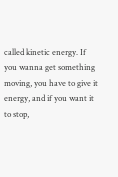called kinetic energy. If you wanna get something moving, you have to give it energy, and if you want it to stop,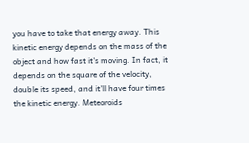you have to take that energy away. This kinetic energy depends on the mass of the object and how fast it's moving. In fact, it depends on the square of the velocity, double its speed, and it'll have four times the kinetic energy. Meteoroids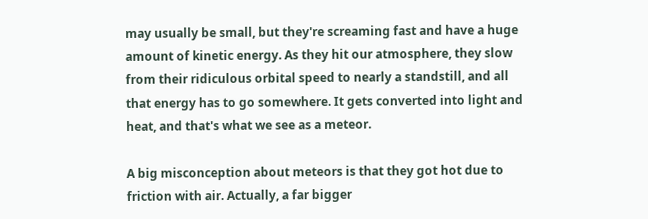may usually be small, but they're screaming fast and have a huge amount of kinetic energy. As they hit our atmosphere, they slow from their ridiculous orbital speed to nearly a standstill, and all that energy has to go somewhere. It gets converted into light and heat, and that's what we see as a meteor.

A big misconception about meteors is that they got hot due to friction with air. Actually, a far bigger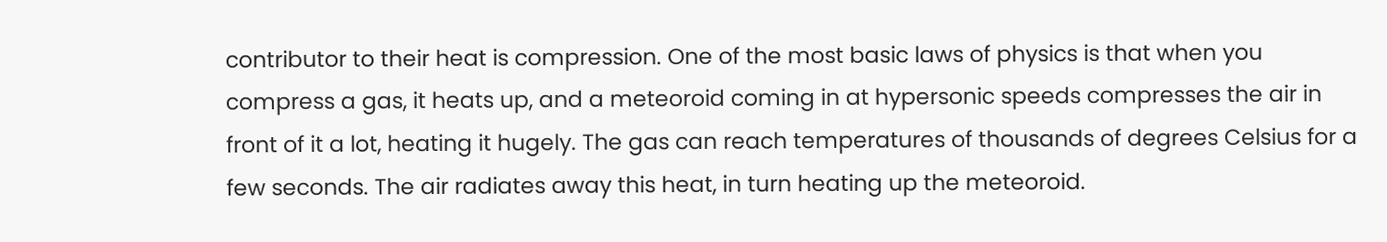contributor to their heat is compression. One of the most basic laws of physics is that when you compress a gas, it heats up, and a meteoroid coming in at hypersonic speeds compresses the air in front of it a lot, heating it hugely. The gas can reach temperatures of thousands of degrees Celsius for a few seconds. The air radiates away this heat, in turn heating up the meteoroid.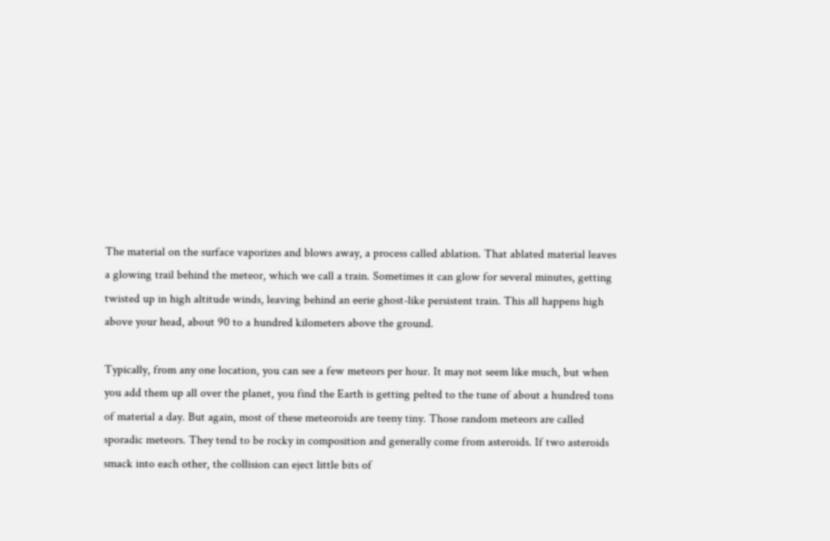The material on the surface vaporizes and blows away, a process called ablation. That ablated material leaves a glowing trail behind the meteor, which we call a train. Sometimes it can glow for several minutes, getting twisted up in high altitude winds, leaving behind an eerie ghost-like persistent train. This all happens high above your head, about 90 to a hundred kilometers above the ground.

Typically, from any one location, you can see a few meteors per hour. It may not seem like much, but when you add them up all over the planet, you find the Earth is getting pelted to the tune of about a hundred tons of material a day. But again, most of these meteoroids are teeny tiny. Those random meteors are called sporadic meteors. They tend to be rocky in composition and generally come from asteroids. If two asteroids smack into each other, the collision can eject little bits of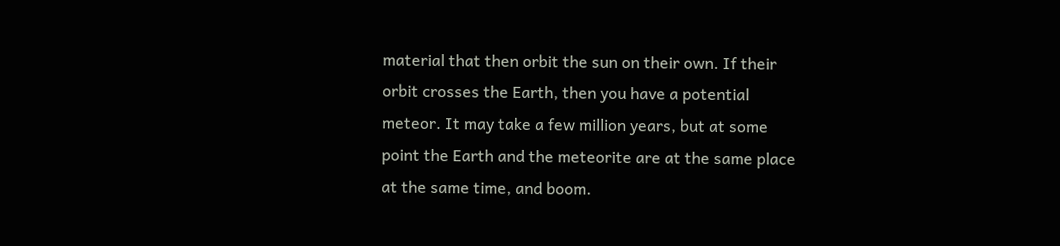material that then orbit the sun on their own. If their orbit crosses the Earth, then you have a potential meteor. It may take a few million years, but at some point the Earth and the meteorite are at the same place at the same time, and boom.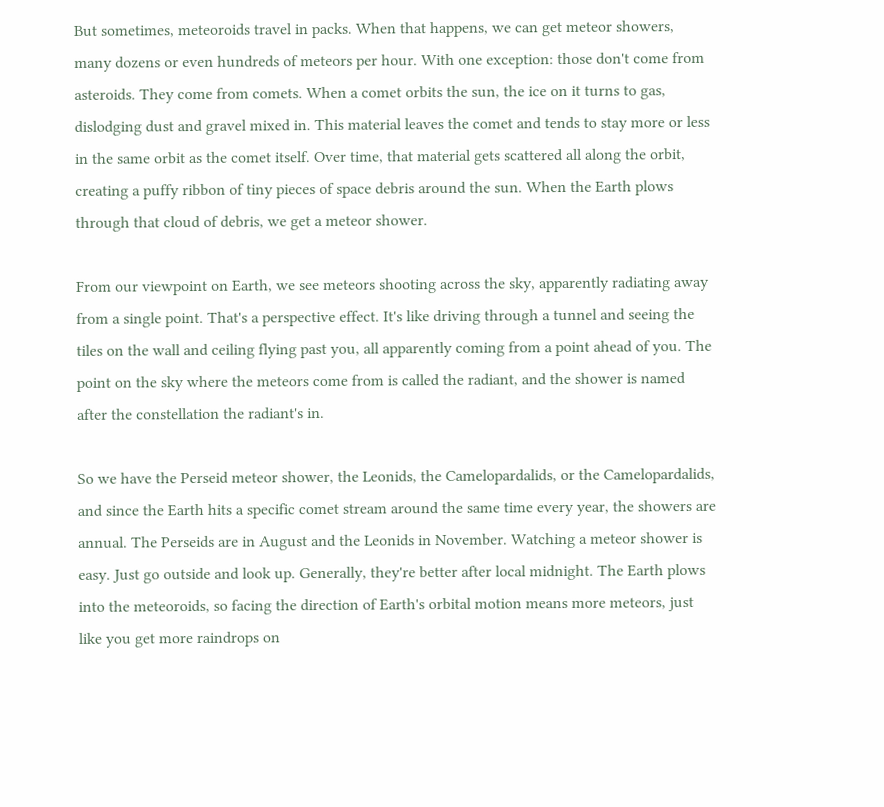But sometimes, meteoroids travel in packs. When that happens, we can get meteor showers, many dozens or even hundreds of meteors per hour. With one exception: those don't come from asteroids. They come from comets. When a comet orbits the sun, the ice on it turns to gas, dislodging dust and gravel mixed in. This material leaves the comet and tends to stay more or less in the same orbit as the comet itself. Over time, that material gets scattered all along the orbit, creating a puffy ribbon of tiny pieces of space debris around the sun. When the Earth plows through that cloud of debris, we get a meteor shower.

From our viewpoint on Earth, we see meteors shooting across the sky, apparently radiating away from a single point. That's a perspective effect. It's like driving through a tunnel and seeing the tiles on the wall and ceiling flying past you, all apparently coming from a point ahead of you. The point on the sky where the meteors come from is called the radiant, and the shower is named after the constellation the radiant's in.

So we have the Perseid meteor shower, the Leonids, the Camelopardalids, or the Camelopardalids, and since the Earth hits a specific comet stream around the same time every year, the showers are annual. The Perseids are in August and the Leonids in November. Watching a meteor shower is easy. Just go outside and look up. Generally, they're better after local midnight. The Earth plows into the meteoroids, so facing the direction of Earth's orbital motion means more meteors, just like you get more raindrops on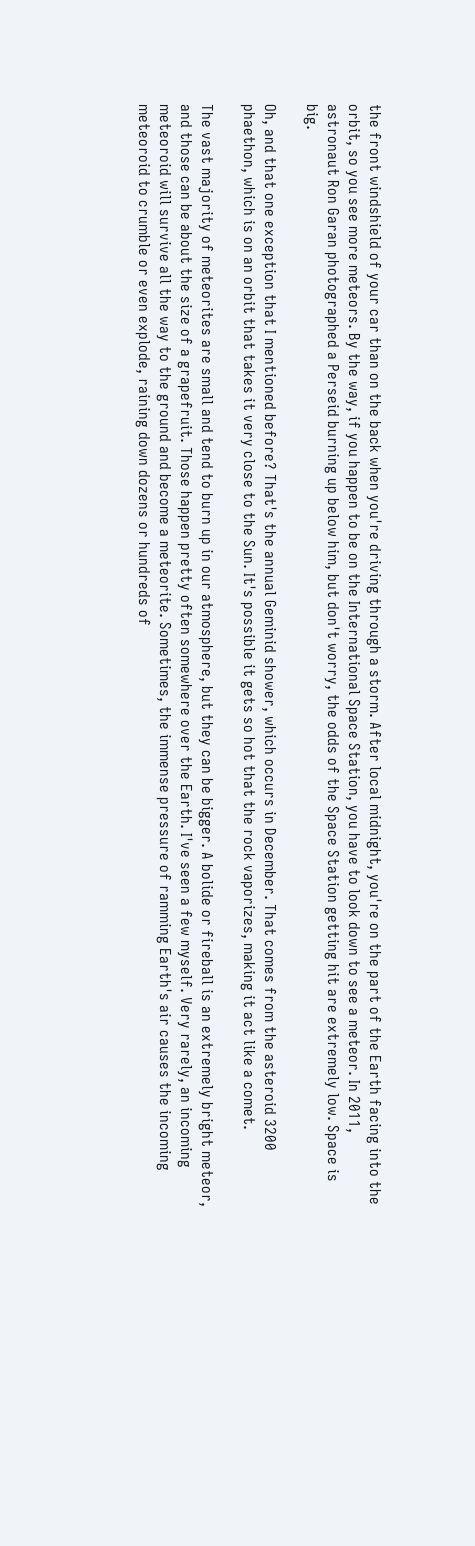the front windshield of your car than on the back when you're driving through a storm. After local midnight, you're on the part of the Earth facing into the orbit, so you see more meteors. By the way, if you happen to be on the International Space Station, you have to look down to see a meteor. In 2011, astronaut Ron Garan photographed a Perseid burning up below him, but don't worry, the odds of the Space Station getting hit are extremely low. Space is big.

Oh, and that one exception that I mentioned before? That's the annual Geminid shower, which occurs in December. That comes from the asteroid 3200 phaethon, which is on an orbit that takes it very close to the Sun. It's possible it gets so hot that the rock vaporizes, making it act like a comet.

The vast majority of meteorites are small and tend to burn up in our atmosphere, but they can be bigger. A bolide or fireball is an extremely bright meteor, and those can be about the size of a grapefruit. Those happen pretty often somewhere over the Earth. I've seen a few myself. Very rarely, an incoming meteoroid will survive all the way to the ground and become a meteorite. Sometimes, the immense pressure of ramming Earth's air causes the incoming meteoroid to crumble or even explode, raining down dozens or hundreds of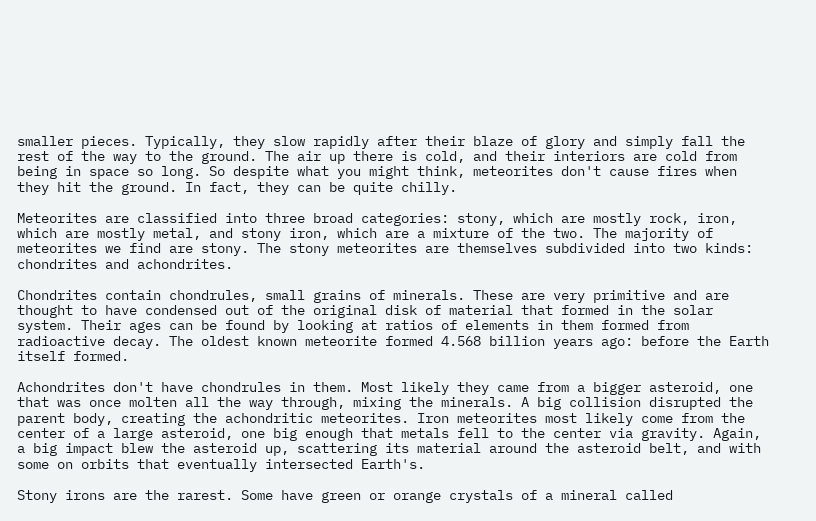smaller pieces. Typically, they slow rapidly after their blaze of glory and simply fall the rest of the way to the ground. The air up there is cold, and their interiors are cold from being in space so long. So despite what you might think, meteorites don't cause fires when they hit the ground. In fact, they can be quite chilly.

Meteorites are classified into three broad categories: stony, which are mostly rock, iron, which are mostly metal, and stony iron, which are a mixture of the two. The majority of meteorites we find are stony. The stony meteorites are themselves subdivided into two kinds: chondrites and achondrites.

Chondrites contain chondrules, small grains of minerals. These are very primitive and are thought to have condensed out of the original disk of material that formed in the solar system. Their ages can be found by looking at ratios of elements in them formed from radioactive decay. The oldest known meteorite formed 4.568 billion years ago: before the Earth itself formed.

Achondrites don't have chondrules in them. Most likely they came from a bigger asteroid, one that was once molten all the way through, mixing the minerals. A big collision disrupted the parent body, creating the achondritic meteorites. Iron meteorites most likely come from the center of a large asteroid, one big enough that metals fell to the center via gravity. Again, a big impact blew the asteroid up, scattering its material around the asteroid belt, and with some on orbits that eventually intersected Earth's.

Stony irons are the rarest. Some have green or orange crystals of a mineral called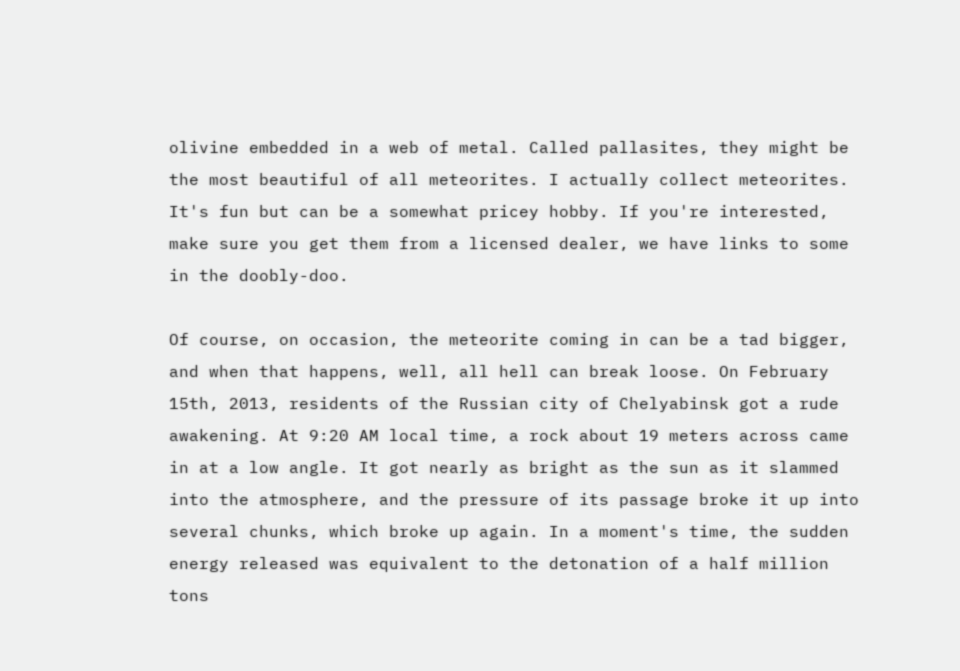olivine embedded in a web of metal. Called pallasites, they might be the most beautiful of all meteorites. I actually collect meteorites. It's fun but can be a somewhat pricey hobby. If you're interested, make sure you get them from a licensed dealer, we have links to some in the doobly-doo.

Of course, on occasion, the meteorite coming in can be a tad bigger, and when that happens, well, all hell can break loose. On February 15th, 2013, residents of the Russian city of Chelyabinsk got a rude awakening. At 9:20 AM local time, a rock about 19 meters across came in at a low angle. It got nearly as bright as the sun as it slammed into the atmosphere, and the pressure of its passage broke it up into several chunks, which broke up again. In a moment's time, the sudden energy released was equivalent to the detonation of a half million tons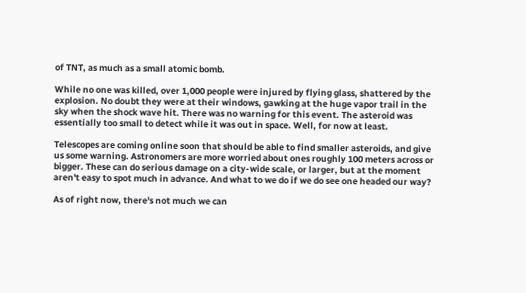of TNT, as much as a small atomic bomb.

While no one was killed, over 1,000 people were injured by flying glass, shattered by the explosion. No doubt they were at their windows, gawking at the huge vapor trail in the sky when the shock wave hit. There was no warning for this event. The asteroid was essentially too small to detect while it was out in space. Well, for now at least.

Telescopes are coming online soon that should be able to find smaller asteroids, and give us some warning. Astronomers are more worried about ones roughly 100 meters across or bigger. These can do serious damage on a city-wide scale, or larger, but at the moment aren't easy to spot much in advance. And what to we do if we do see one headed our way?

As of right now, there's not much we can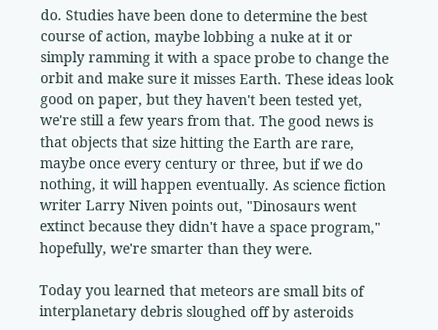do. Studies have been done to determine the best course of action, maybe lobbing a nuke at it or simply ramming it with a space probe to change the orbit and make sure it misses Earth. These ideas look good on paper, but they haven't been tested yet, we're still a few years from that. The good news is that objects that size hitting the Earth are rare, maybe once every century or three, but if we do nothing, it will happen eventually. As science fiction writer Larry Niven points out, "Dinosaurs went extinct because they didn't have a space program," hopefully, we're smarter than they were.

Today you learned that meteors are small bits of interplanetary debris sloughed off by asteroids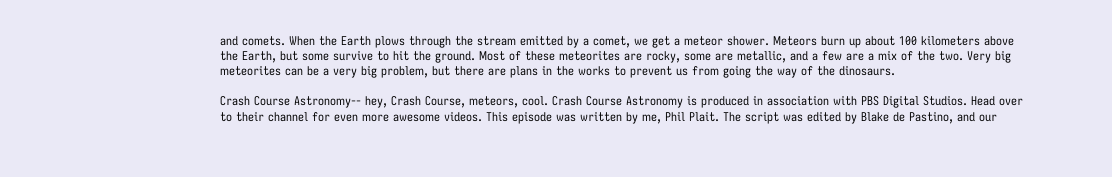and comets. When the Earth plows through the stream emitted by a comet, we get a meteor shower. Meteors burn up about 100 kilometers above the Earth, but some survive to hit the ground. Most of these meteorites are rocky, some are metallic, and a few are a mix of the two. Very big meteorites can be a very big problem, but there are plans in the works to prevent us from going the way of the dinosaurs.

Crash Course Astronomy-- hey, Crash Course, meteors, cool. Crash Course Astronomy is produced in association with PBS Digital Studios. Head over to their channel for even more awesome videos. This episode was written by me, Phil Plait. The script was edited by Blake de Pastino, and our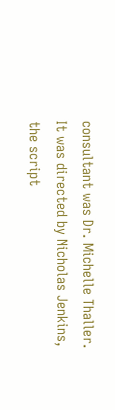consultant was Dr. Michelle Thaller. It was directed by Nicholas Jenkins, the script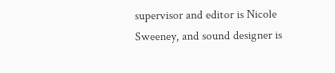supervisor and editor is Nicole Sweeney, and sound designer is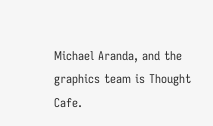Michael Aranda, and the graphics team is Thought Cafe.